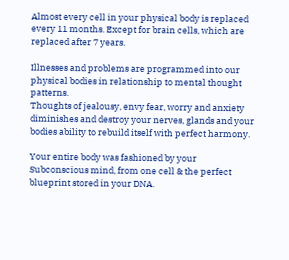Almost every cell in your physical body is replaced every 11 months. Except for brain cells, which are replaced after 7 years.

Illnesses and problems are programmed into our physical bodies in relationship to mental thought patterns.
Thoughts of jealousy, envy fear, worry and anxiety diminishes and destroy your nerves, glands and your bodies ability to rebuild itself with perfect harmony.

Your entire body was fashioned by your Subconscious mind, from one cell & the perfect blueprint stored in your DNA.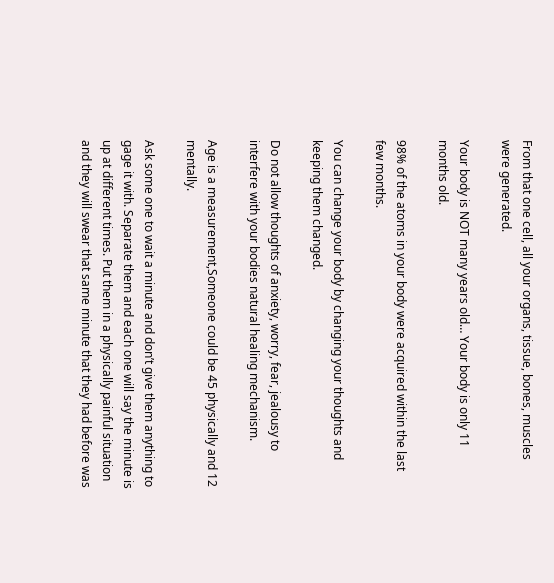From that one cell, all your organs, tissue, bones, muscles were generated.

Your body is NOT many years old… Your body is only 11 months old.

98% of the atoms in your body were acquired within the last few months.

You can change your body by changing your thoughts and keeping them changed.

Do not allow thoughts of anxiety, worry, fear, jealousy to interfere with your bodies natural healing mechanism.

Age is a measurement,Someone could be 45 physically and 12 mentally.

Ask some one to wait a minute and don’t give them anything to gage it with. Separate them and each one will say the minute is up at different times. Put them in a physically painful situation and they will swear that same minute that they had before was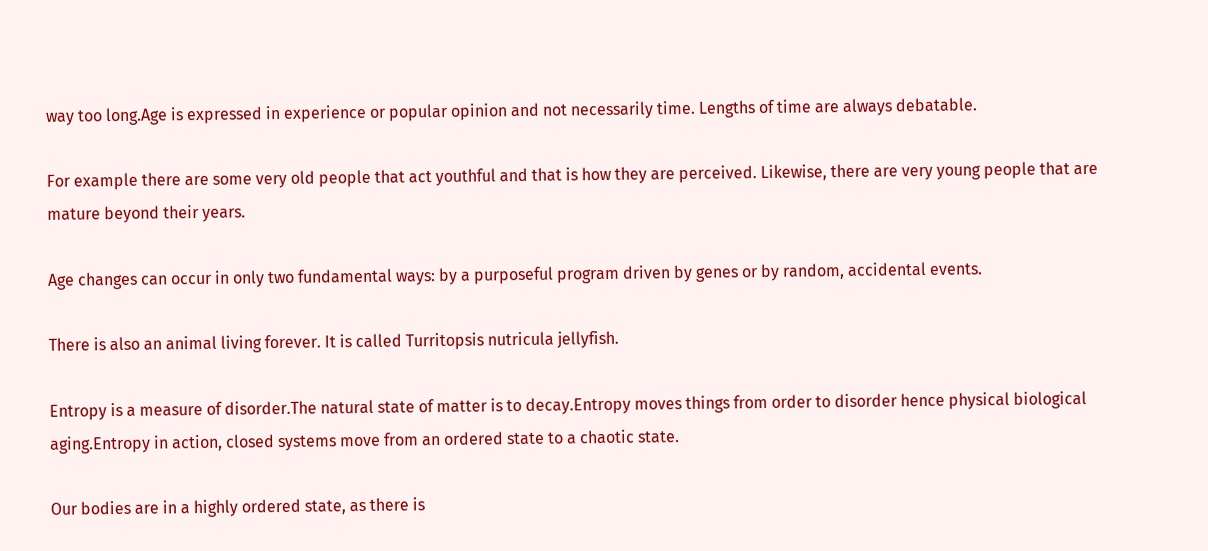way too long.Age is expressed in experience or popular opinion and not necessarily time. Lengths of time are always debatable.

For example there are some very old people that act youthful and that is how they are perceived. Likewise, there are very young people that are mature beyond their years.

Age changes can occur in only two fundamental ways: by a purposeful program driven by genes or by random, accidental events.

There is also an animal living forever. It is called Turritopsis nutricula jellyfish.

Entropy is a measure of disorder.The natural state of matter is to decay.Entropy moves things from order to disorder hence physical biological aging.Entropy in action, closed systems move from an ordered state to a chaotic state.

Our bodies are in a highly ordered state, as there is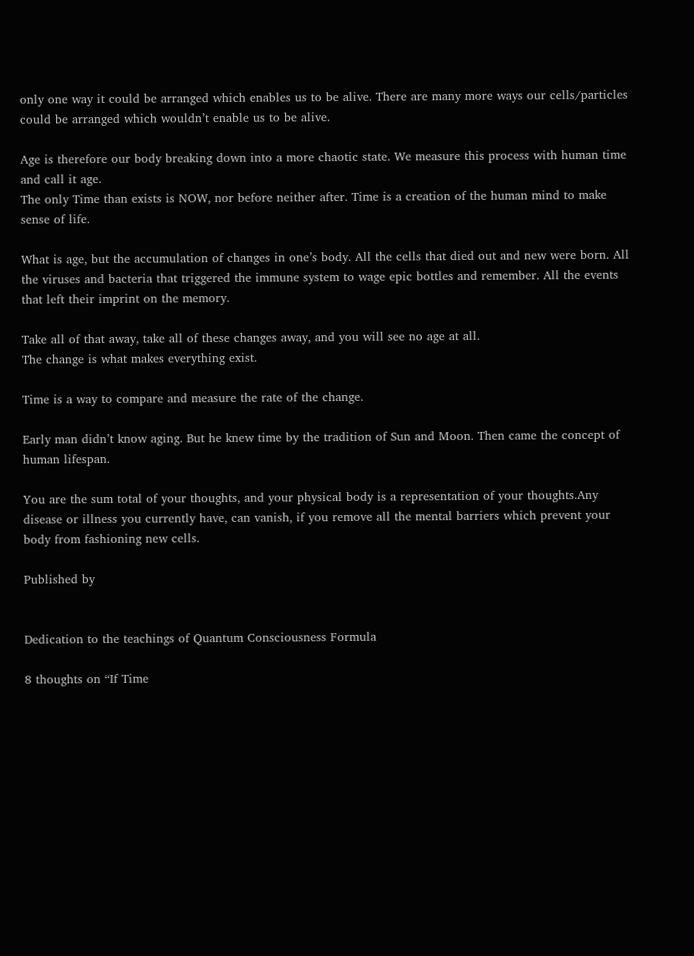only one way it could be arranged which enables us to be alive. There are many more ways our cells/particles could be arranged which wouldn’t enable us to be alive.

Age is therefore our body breaking down into a more chaotic state. We measure this process with human time and call it age.
The only Time than exists is NOW, nor before neither after. Time is a creation of the human mind to make sense of life.

What is age, but the accumulation of changes in one’s body. All the cells that died out and new were born. All the viruses and bacteria that triggered the immune system to wage epic bottles and remember. All the events that left their imprint on the memory.

Take all of that away, take all of these changes away, and you will see no age at all.
The change is what makes everything exist.

Time is a way to compare and measure the rate of the change.

Early man didn’t know aging. But he knew time by the tradition of Sun and Moon. Then came the concept of human lifespan.

You are the sum total of your thoughts, and your physical body is a representation of your thoughts.Any disease or illness you currently have, can vanish, if you remove all the mental barriers which prevent your body from fashioning new cells.

Published by


Dedication to the teachings of Quantum Consciousness Formula

8 thoughts on “If Time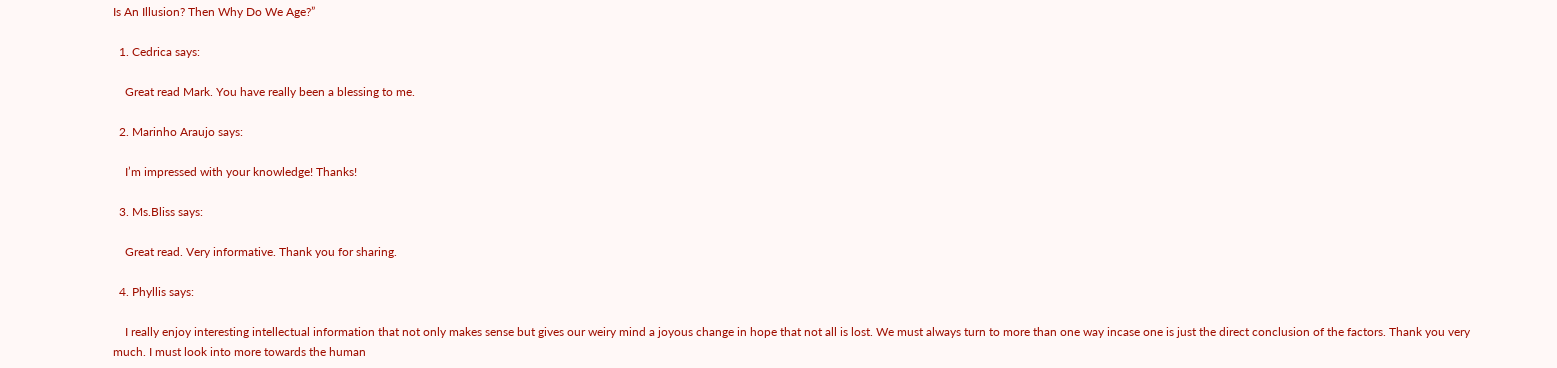Is An Illusion? Then Why Do We Age?”

  1. Cedrica says:

    Great read Mark. You have really been a blessing to me.

  2. Marinho Araujo says:

    I’m impressed with your knowledge! Thanks!

  3. Ms.Bliss says:

    Great read. Very informative. Thank you for sharing.

  4. Phyllis says:

    I really enjoy interesting intellectual information that not only makes sense but gives our weiry mind a joyous change in hope that not all is lost. We must always turn to more than one way incase one is just the direct conclusion of the factors. Thank you very much. I must look into more towards the human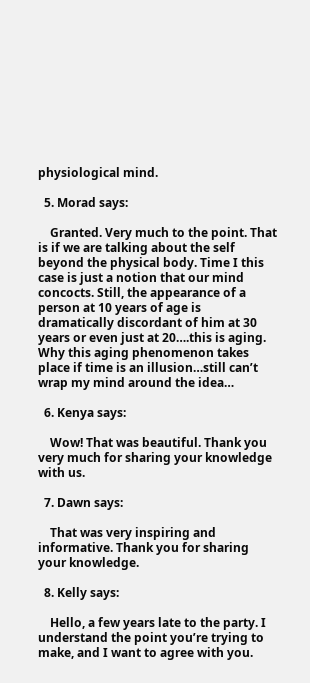physiological mind.

  5. Morad says:

    Granted. Very much to the point. That is if we are talking about the self beyond the physical body. Time I this case is just a notion that our mind concocts. Still, the appearance of a person at 10 years of age is dramatically discordant of him at 30 years or even just at 20….this is aging. Why this aging phenomenon takes place if time is an illusion…still can’t wrap my mind around the idea…

  6. Kenya says:

    Wow! That was beautiful. Thank you very much for sharing your knowledge with us.

  7. Dawn says:

    That was very inspiring and informative. Thank you for sharing your knowledge.

  8. Kelly says:

    Hello, a few years late to the party. I understand the point you’re trying to make, and I want to agree with you.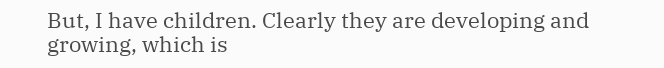But, I have children. Clearly they are developing and growing, which is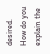desired. How do you explain the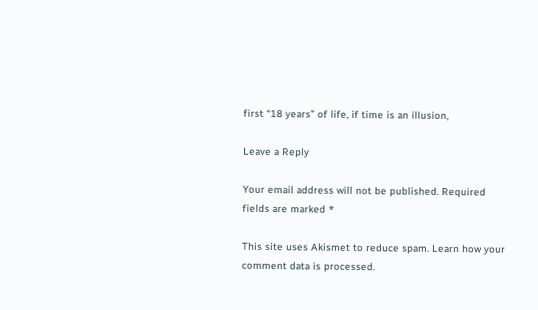first “18 years” of life, if time is an illusion,

Leave a Reply

Your email address will not be published. Required fields are marked *

This site uses Akismet to reduce spam. Learn how your comment data is processed.